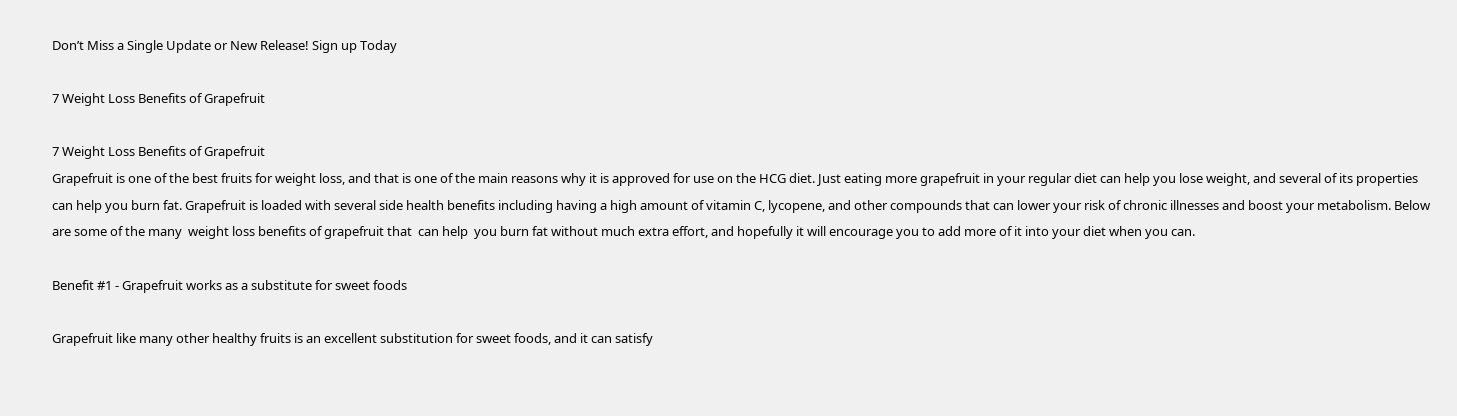Don’t Miss a Single Update or New Release! Sign up Today

7 Weight Loss Benefits of Grapefruit

7 Weight Loss Benefits of Grapefruit
Grapefruit is one of the best fruits for weight loss, and that is one of the main reasons why it is approved for use on the HCG diet. Just eating more grapefruit in your regular diet can help you lose weight, and several of its properties can help you burn fat. Grapefruit is loaded with several side health benefits including having a high amount of vitamin C, lycopene, and other compounds that can lower your risk of chronic illnesses and boost your metabolism. Below are some of the many  weight loss benefits of grapefruit that  can help  you burn fat without much extra effort, and hopefully it will encourage you to add more of it into your diet when you can.

Benefit #1 - Grapefruit works as a substitute for sweet foods

Grapefruit like many other healthy fruits is an excellent substitution for sweet foods, and it can satisfy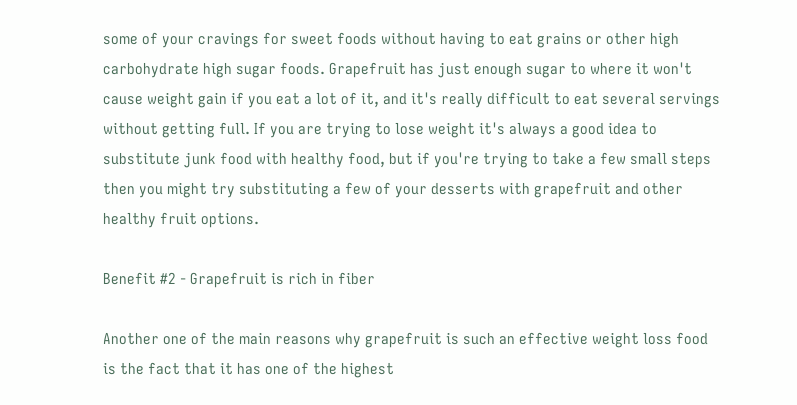some of your cravings for sweet foods without having to eat grains or other high carbohydrate high sugar foods. Grapefruit has just enough sugar to where it won't cause weight gain if you eat a lot of it, and it's really difficult to eat several servings without getting full. If you are trying to lose weight it's always a good idea to substitute junk food with healthy food, but if you're trying to take a few small steps then you might try substituting a few of your desserts with grapefruit and other healthy fruit options.

Benefit #2 - Grapefruit is rich in fiber

Another one of the main reasons why grapefruit is such an effective weight loss food is the fact that it has one of the highest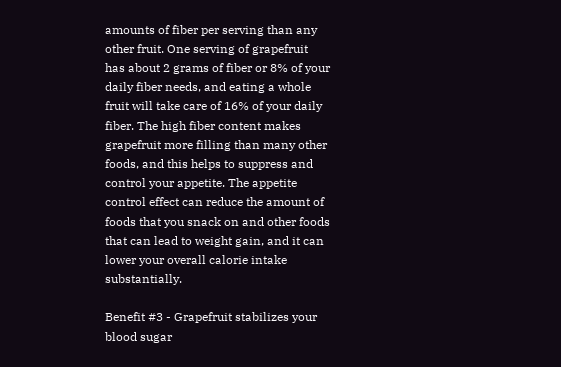amounts of fiber per serving than any other fruit. One serving of grapefruit has about 2 grams of fiber or 8% of your daily fiber needs, and eating a whole fruit will take care of 16% of your daily fiber. The high fiber content makes grapefruit more filling than many other foods, and this helps to suppress and control your appetite. The appetite control effect can reduce the amount of foods that you snack on and other foods that can lead to weight gain, and it can lower your overall calorie intake substantially.

Benefit #3 - Grapefruit stabilizes your blood sugar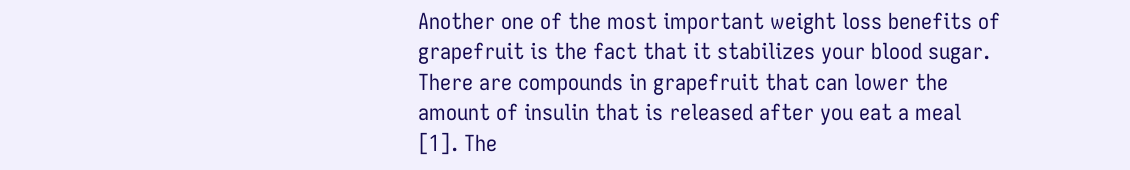Another one of the most important weight loss benefits of grapefruit is the fact that it stabilizes your blood sugar. There are compounds in grapefruit that can lower the amount of insulin that is released after you eat a meal [1]. The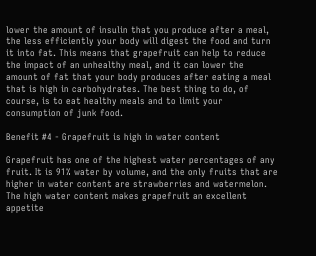lower the amount of insulin that you produce after a meal, the less efficiently your body will digest the food and turn it into fat. This means that grapefruit can help to reduce the impact of an unhealthy meal, and it can lower the amount of fat that your body produces after eating a meal that is high in carbohydrates. The best thing to do, of course, is to eat healthy meals and to limit your consumption of junk food.

Benefit #4 - Grapefruit is high in water content

Grapefruit has one of the highest water percentages of any fruit. It is 91% water by volume, and the only fruits that are higher in water content are strawberries and watermelon. The high water content makes grapefruit an excellent appetite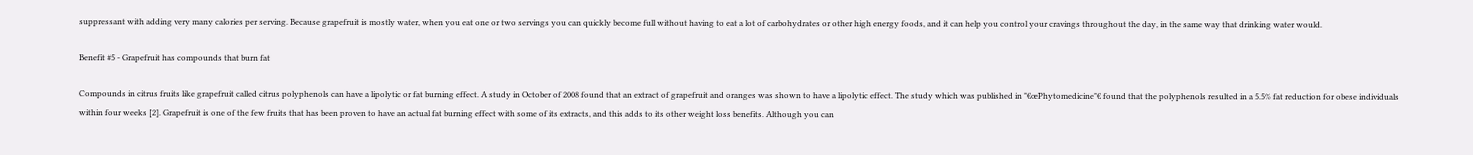suppressant with adding very many calories per serving. Because grapefruit is mostly water, when you eat one or two servings you can quickly become full without having to eat a lot of carbohydrates or other high energy foods, and it can help you control your cravings throughout the day, in the same way that drinking water would.

Benefit #5 - Grapefruit has compounds that burn fat

Compounds in citrus fruits like grapefruit called citrus polyphenols can have a lipolytic or fat burning effect. A study in October of 2008 found that an extract of grapefruit and oranges was shown to have a lipolytic effect. The study which was published in "€œPhytomedicine"€ found that the polyphenols resulted in a 5.5% fat reduction for obese individuals within four weeks [2]. Grapefruit is one of the few fruits that has been proven to have an actual fat burning effect with some of its extracts, and this adds to its other weight loss benefits. Although you can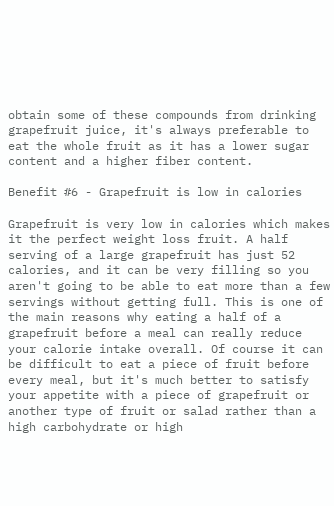obtain some of these compounds from drinking grapefruit juice, it's always preferable to eat the whole fruit as it has a lower sugar content and a higher fiber content.

Benefit #6 - Grapefruit is low in calories

Grapefruit is very low in calories which makes it the perfect weight loss fruit. A half serving of a large grapefruit has just 52 calories, and it can be very filling so you aren't going to be able to eat more than a few servings without getting full. This is one of the main reasons why eating a half of a grapefruit before a meal can really reduce your calorie intake overall. Of course it can be difficult to eat a piece of fruit before every meal, but it's much better to satisfy your appetite with a piece of grapefruit or another type of fruit or salad rather than a high carbohydrate or high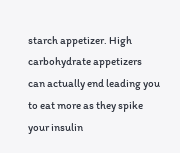starch appetizer. High carbohydrate appetizers can actually end leading you to eat more as they spike your insulin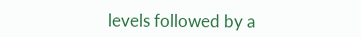levels followed by a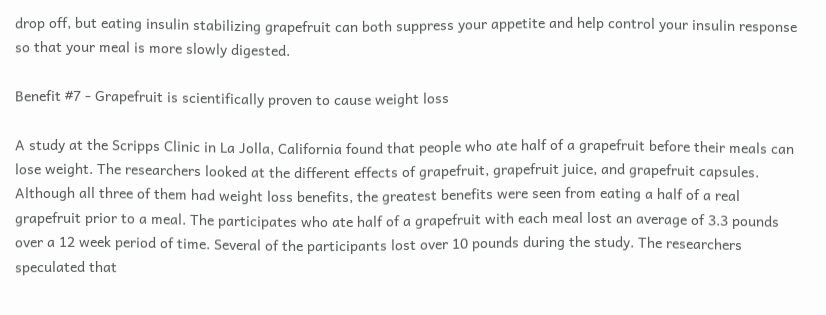drop off, but eating insulin stabilizing grapefruit can both suppress your appetite and help control your insulin response so that your meal is more slowly digested.

Benefit #7 - Grapefruit is scientifically proven to cause weight loss

A study at the Scripps Clinic in La Jolla, California found that people who ate half of a grapefruit before their meals can lose weight. The researchers looked at the different effects of grapefruit, grapefruit juice, and grapefruit capsules. Although all three of them had weight loss benefits, the greatest benefits were seen from eating a half of a real grapefruit prior to a meal. The participates who ate half of a grapefruit with each meal lost an average of 3.3 pounds over a 12 week period of time. Several of the participants lost over 10 pounds during the study. The researchers speculated that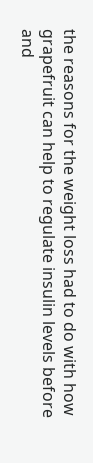the reasons for the weight loss had to do with how grapefruit can help to regulate insulin levels before and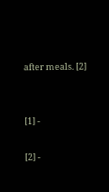after meals. [2]


[1] -

[2] -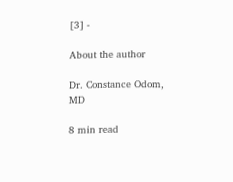[3] -

About the author

Dr. Constance Odom, MD

8 min read